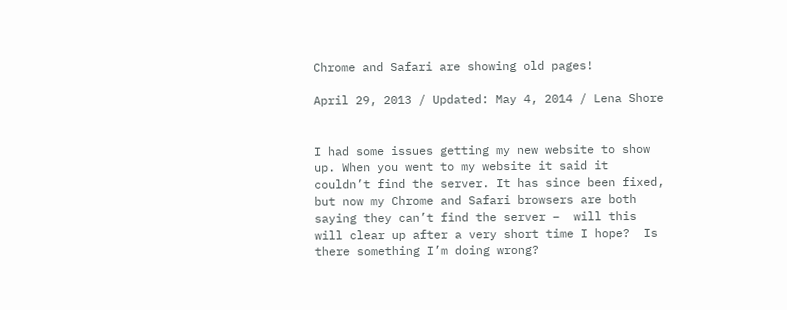Chrome and Safari are showing old pages!

April 29, 2013 / Updated: May 4, 2014 / Lena Shore


I had some issues getting my new website to show up. When you went to my website it said it couldn’t find the server. It has since been fixed, but now my Chrome and Safari browsers are both saying they can’t find the server –  will this will clear up after a very short time I hope?  Is there something I’m doing wrong?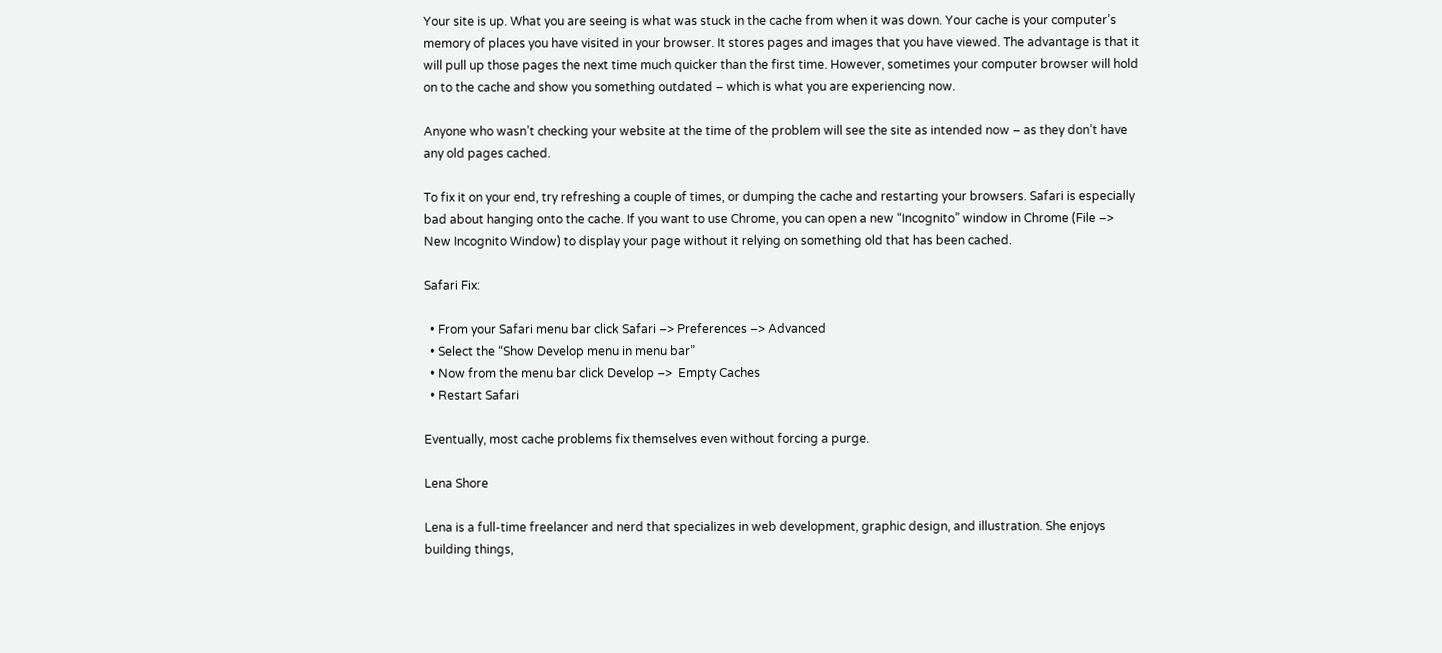Your site is up. What you are seeing is what was stuck in the cache from when it was down. Your cache is your computer’s memory of places you have visited in your browser. It stores pages and images that you have viewed. The advantage is that it will pull up those pages the next time much quicker than the first time. However, sometimes your computer browser will hold on to the cache and show you something outdated – which is what you are experiencing now.

Anyone who wasn’t checking your website at the time of the problem will see the site as intended now – as they don’t have any old pages cached.

To fix it on your end, try refreshing a couple of times, or dumping the cache and restarting your browsers. Safari is especially bad about hanging onto the cache. If you want to use Chrome, you can open a new “Incognito” window in Chrome (File –> New Incognito Window) to display your page without it relying on something old that has been cached.

Safari Fix:

  • From your Safari menu bar click Safari –> Preferences –> Advanced
  • Select the “Show Develop menu in menu bar”
  • Now from the menu bar click Develop –>  Empty Caches
  • Restart Safari

Eventually, most cache problems fix themselves even without forcing a purge.

Lena Shore

Lena is a full-time freelancer and nerd that specializes in web development, graphic design, and illustration. She enjoys building things,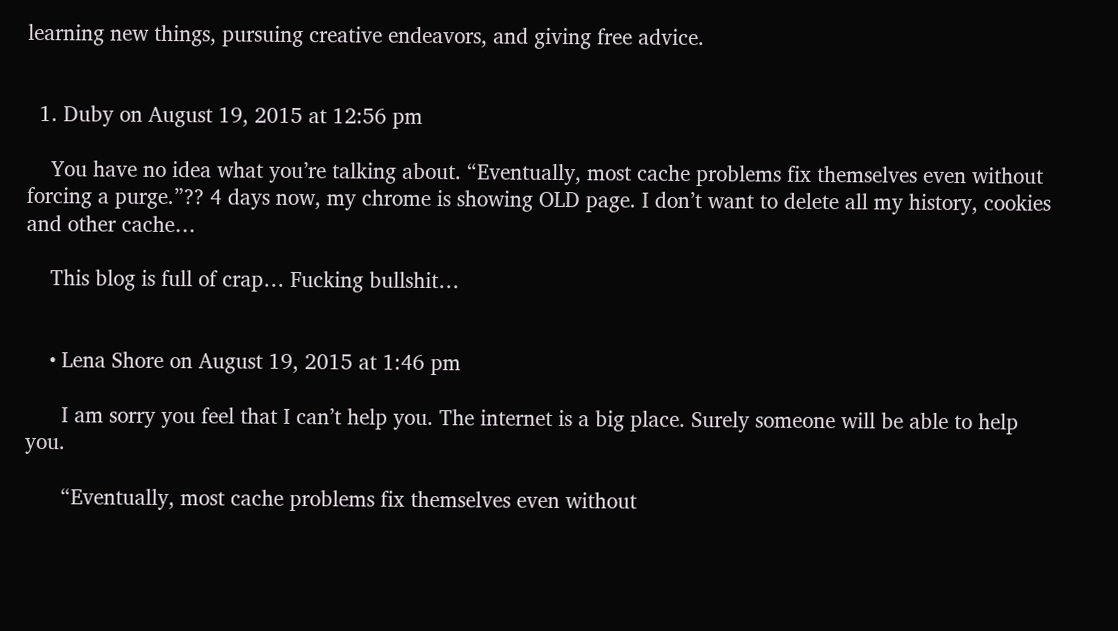learning new things, pursuing creative endeavors, and giving free advice.


  1. Duby on August 19, 2015 at 12:56 pm

    You have no idea what you’re talking about. “Eventually, most cache problems fix themselves even without forcing a purge.”?? 4 days now, my chrome is showing OLD page. I don’t want to delete all my history, cookies and other cache…

    This blog is full of crap… Fucking bullshit…


    • Lena Shore on August 19, 2015 at 1:46 pm

      I am sorry you feel that I can’t help you. The internet is a big place. Surely someone will be able to help you.

      “Eventually, most cache problems fix themselves even without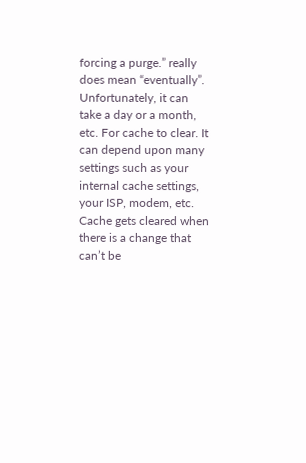forcing a purge.” really does mean “eventually”. Unfortunately, it can take a day or a month, etc. For cache to clear. It can depend upon many settings such as your internal cache settings, your ISP, modem, etc. Cache gets cleared when there is a change that can’t be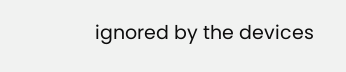ignored by the devices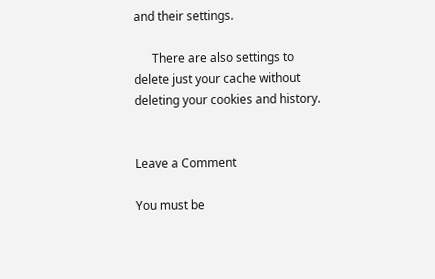and their settings.

      There are also settings to delete just your cache without deleting your cookies and history.


Leave a Comment

You must be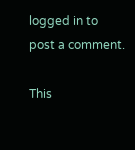logged in to post a comment.

This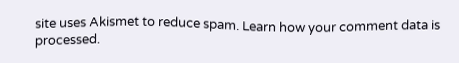site uses Akismet to reduce spam. Learn how your comment data is processed.